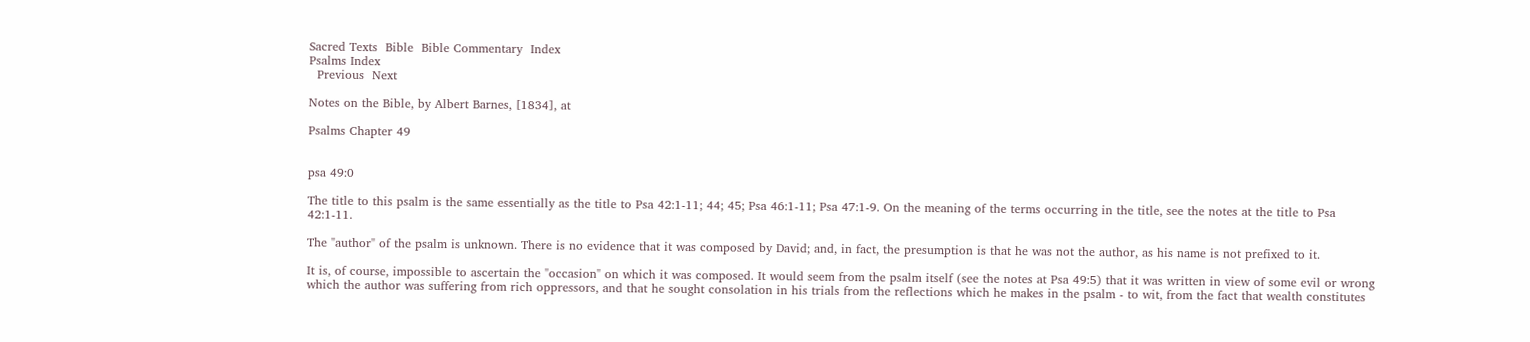Sacred Texts  Bible  Bible Commentary  Index
Psalms Index
  Previous  Next

Notes on the Bible, by Albert Barnes, [1834], at

Psalms Chapter 49


psa 49:0

The title to this psalm is the same essentially as the title to Psa 42:1-11; 44; 45; Psa 46:1-11; Psa 47:1-9. On the meaning of the terms occurring in the title, see the notes at the title to Psa 42:1-11.

The "author" of the psalm is unknown. There is no evidence that it was composed by David; and, in fact, the presumption is that he was not the author, as his name is not prefixed to it.

It is, of course, impossible to ascertain the "occasion" on which it was composed. It would seem from the psalm itself (see the notes at Psa 49:5) that it was written in view of some evil or wrong which the author was suffering from rich oppressors, and that he sought consolation in his trials from the reflections which he makes in the psalm - to wit, from the fact that wealth constitutes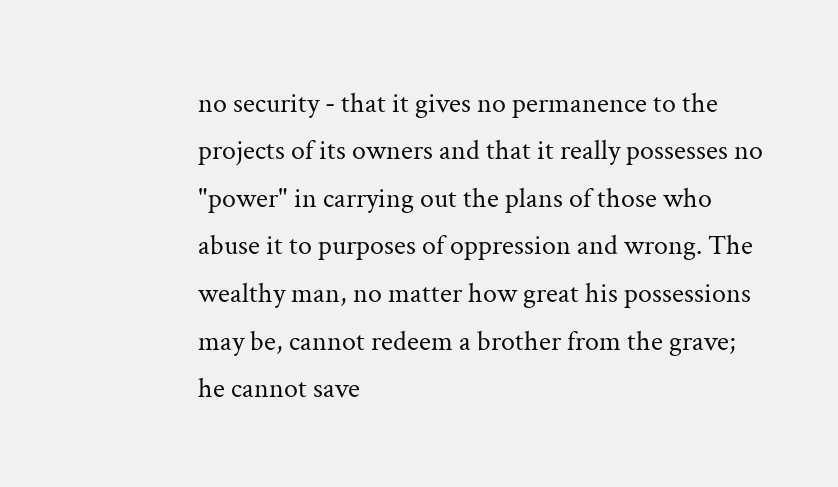no security - that it gives no permanence to the projects of its owners and that it really possesses no "power" in carrying out the plans of those who abuse it to purposes of oppression and wrong. The wealthy man, no matter how great his possessions may be, cannot redeem a brother from the grave; he cannot save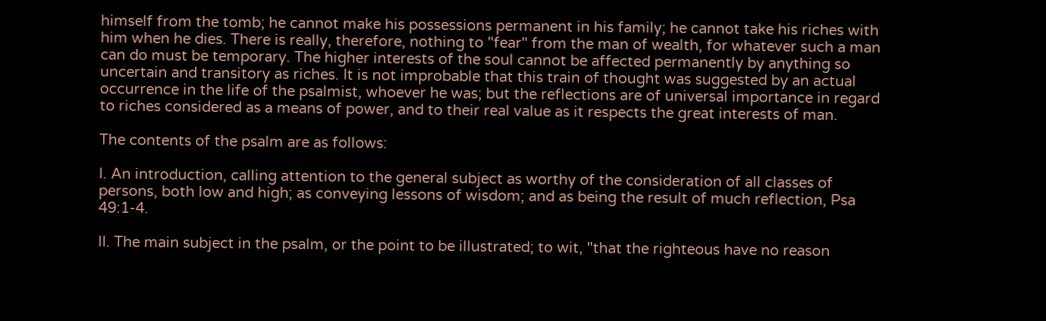himself from the tomb; he cannot make his possessions permanent in his family; he cannot take his riches with him when he dies. There is really, therefore, nothing to "fear" from the man of wealth, for whatever such a man can do must be temporary. The higher interests of the soul cannot be affected permanently by anything so uncertain and transitory as riches. It is not improbable that this train of thought was suggested by an actual occurrence in the life of the psalmist, whoever he was; but the reflections are of universal importance in regard to riches considered as a means of power, and to their real value as it respects the great interests of man.

The contents of the psalm are as follows:

I. An introduction, calling attention to the general subject as worthy of the consideration of all classes of persons, both low and high; as conveying lessons of wisdom; and as being the result of much reflection, Psa 49:1-4.

II. The main subject in the psalm, or the point to be illustrated; to wit, "that the righteous have no reason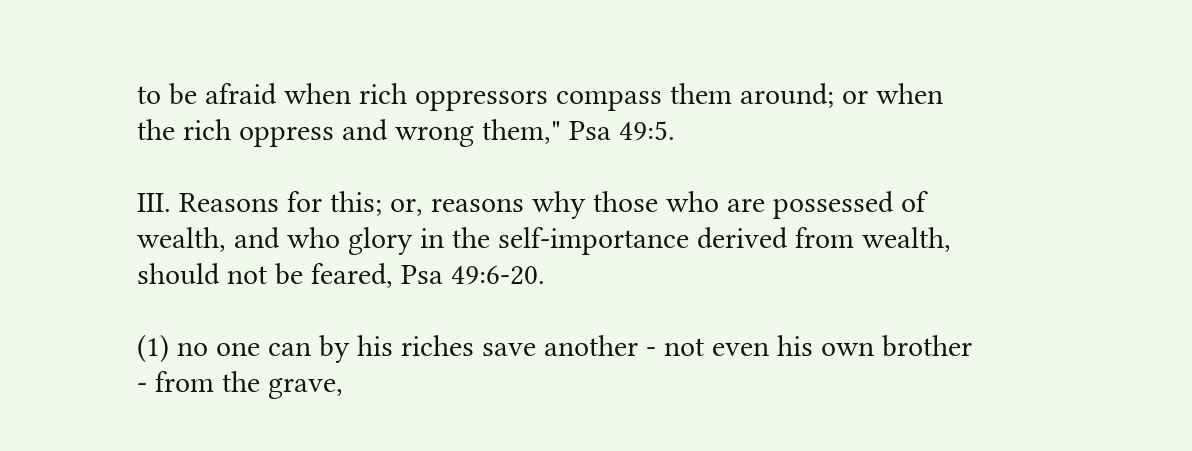to be afraid when rich oppressors compass them around; or when the rich oppress and wrong them," Psa 49:5.

III. Reasons for this; or, reasons why those who are possessed of wealth, and who glory in the self-importance derived from wealth, should not be feared, Psa 49:6-20.

(1) no one can by his riches save another - not even his own brother - from the grave,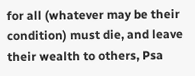for all (whatever may be their condition) must die, and leave their wealth to others, Psa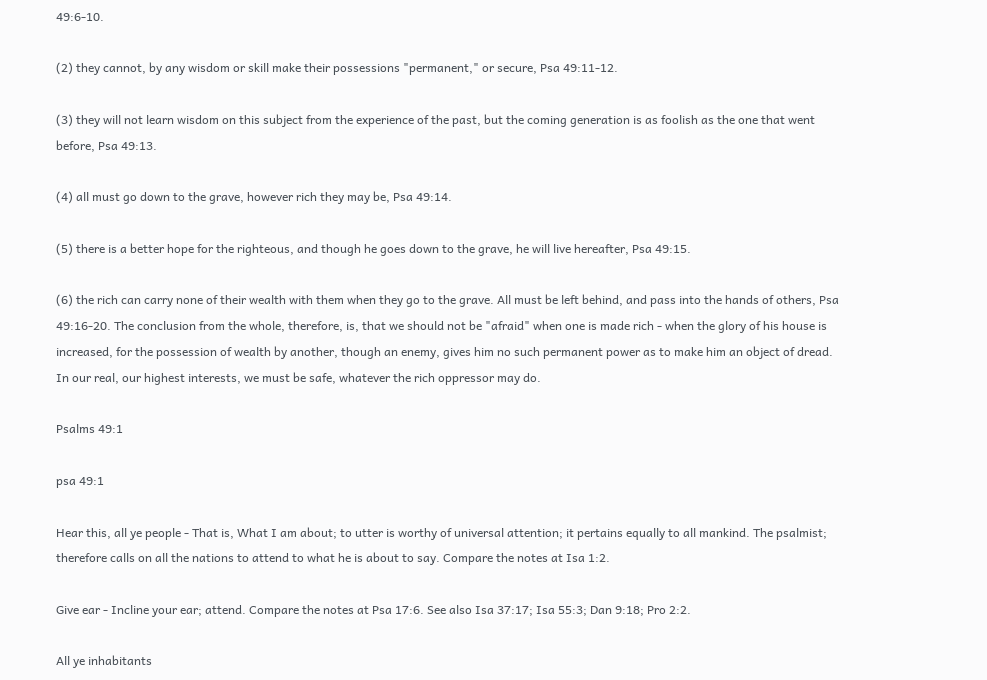49:6-10.

(2) they cannot, by any wisdom or skill make their possessions "permanent," or secure, Psa 49:11-12.

(3) they will not learn wisdom on this subject from the experience of the past, but the coming generation is as foolish as the one that went before, Psa 49:13.

(4) all must go down to the grave, however rich they may be, Psa 49:14.

(5) there is a better hope for the righteous, and though he goes down to the grave, he will live hereafter, Psa 49:15.

(6) the rich can carry none of their wealth with them when they go to the grave. All must be left behind, and pass into the hands of others, Psa 49:16-20. The conclusion from the whole, therefore, is, that we should not be "afraid" when one is made rich - when the glory of his house is increased, for the possession of wealth by another, though an enemy, gives him no such permanent power as to make him an object of dread. In our real, our highest interests, we must be safe, whatever the rich oppressor may do.

Psalms 49:1

psa 49:1

Hear this, all ye people - That is, What I am about; to utter is worthy of universal attention; it pertains equally to all mankind. The psalmist; therefore calls on all the nations to attend to what he is about to say. Compare the notes at Isa 1:2.

Give ear - Incline your ear; attend. Compare the notes at Psa 17:6. See also Isa 37:17; Isa 55:3; Dan 9:18; Pro 2:2.

All ye inhabitants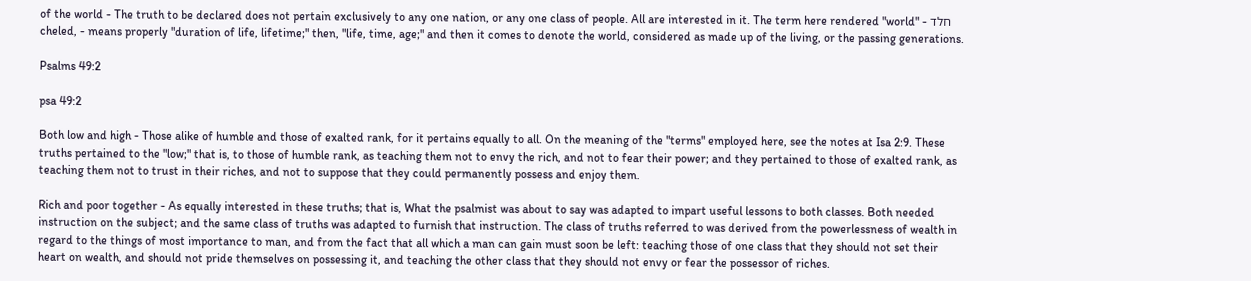of the world - The truth to be declared does not pertain exclusively to any one nation, or any one class of people. All are interested in it. The term here rendered "world" - חלד cheled, - means properly "duration of life, lifetime;" then, "life, time, age;" and then it comes to denote the world, considered as made up of the living, or the passing generations.

Psalms 49:2

psa 49:2

Both low and high - Those alike of humble and those of exalted rank, for it pertains equally to all. On the meaning of the "terms" employed here, see the notes at Isa 2:9. These truths pertained to the "low;" that is, to those of humble rank, as teaching them not to envy the rich, and not to fear their power; and they pertained to those of exalted rank, as teaching them not to trust in their riches, and not to suppose that they could permanently possess and enjoy them.

Rich and poor together - As equally interested in these truths; that is, What the psalmist was about to say was adapted to impart useful lessons to both classes. Both needed instruction on the subject; and the same class of truths was adapted to furnish that instruction. The class of truths referred to was derived from the powerlessness of wealth in regard to the things of most importance to man, and from the fact that all which a man can gain must soon be left: teaching those of one class that they should not set their heart on wealth, and should not pride themselves on possessing it, and teaching the other class that they should not envy or fear the possessor of riches.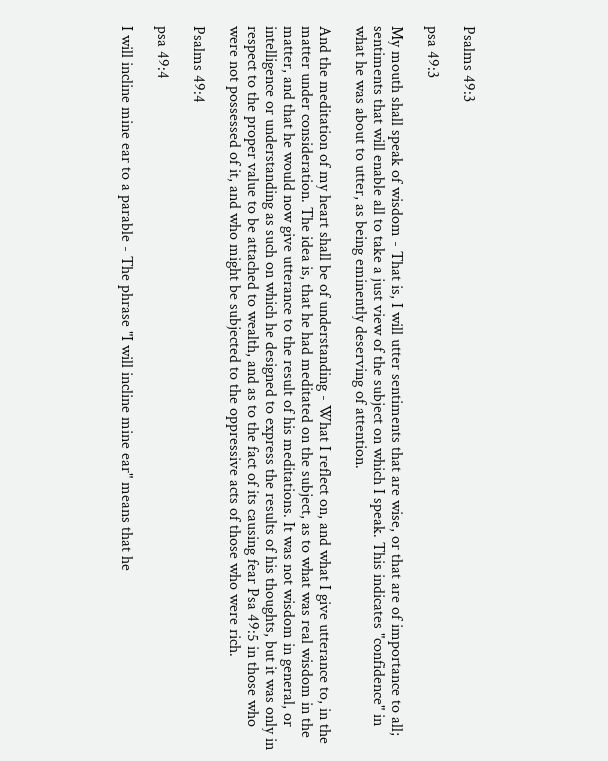Psalms 49:3

psa 49:3

My mouth shall speak of wisdom - That is, I will utter sentiments that are wise, or that are of importance to all; sentiments that will enable all to take a just view of the subject on which I speak. This indicates "confidence" in what he was about to utter, as being eminently deserving of attention.

And the meditation of my heart shall be of understanding - What I reflect on, and what I give utterance to, in the matter under consideration. The idea is, that he had meditated on the subject, as to what was real wisdom in the matter, and that he would now give utterance to the result of his meditations. It was not wisdom in general, or intelligence or understanding as such on which he designed to express the results of his thoughts, but it was only in respect to the proper value to be attached to wealth, and as to the fact of its causing fear Psa 49:5 in those who were not possessed of it, and who might be subjected to the oppressive acts of those who were rich.

Psalms 49:4

psa 49:4

I will incline mine ear to a parable - The phrase "I will incline mine ear" means that he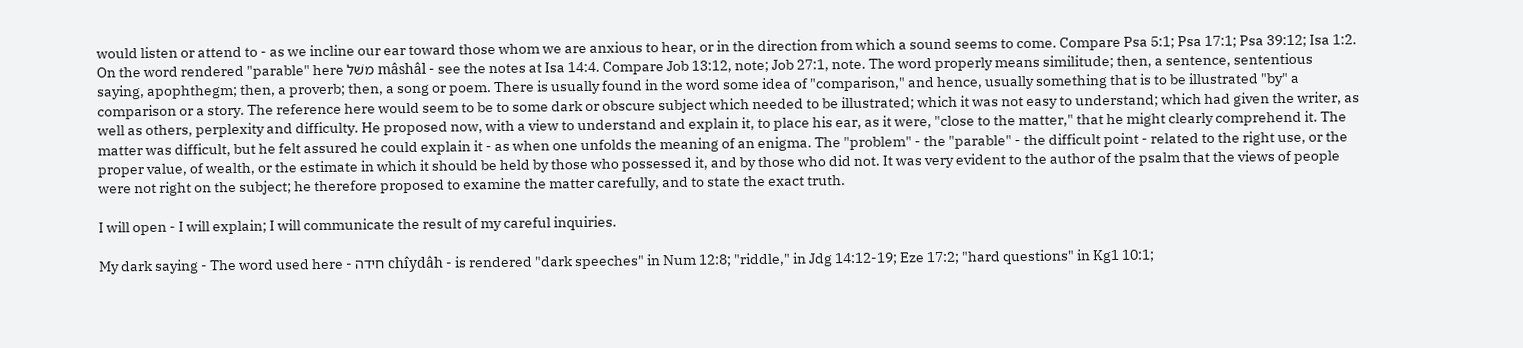would listen or attend to - as we incline our ear toward those whom we are anxious to hear, or in the direction from which a sound seems to come. Compare Psa 5:1; Psa 17:1; Psa 39:12; Isa 1:2. On the word rendered "parable" here משׁל mâshâl - see the notes at Isa 14:4. Compare Job 13:12, note; Job 27:1, note. The word properly means similitude; then, a sentence, sententious saying, apophthegm; then, a proverb; then, a song or poem. There is usually found in the word some idea of "comparison," and hence, usually something that is to be illustrated "by" a comparison or a story. The reference here would seem to be to some dark or obscure subject which needed to be illustrated; which it was not easy to understand; which had given the writer, as well as others, perplexity and difficulty. He proposed now, with a view to understand and explain it, to place his ear, as it were, "close to the matter," that he might clearly comprehend it. The matter was difficult, but he felt assured he could explain it - as when one unfolds the meaning of an enigma. The "problem" - the "parable" - the difficult point - related to the right use, or the proper value, of wealth, or the estimate in which it should be held by those who possessed it, and by those who did not. It was very evident to the author of the psalm that the views of people were not right on the subject; he therefore proposed to examine the matter carefully, and to state the exact truth.

I will open - I will explain; I will communicate the result of my careful inquiries.

My dark saying - The word used here - חידה chı̂ydâh - is rendered "dark speeches" in Num 12:8; "riddle," in Jdg 14:12-19; Eze 17:2; "hard questions" in Kg1 10:1;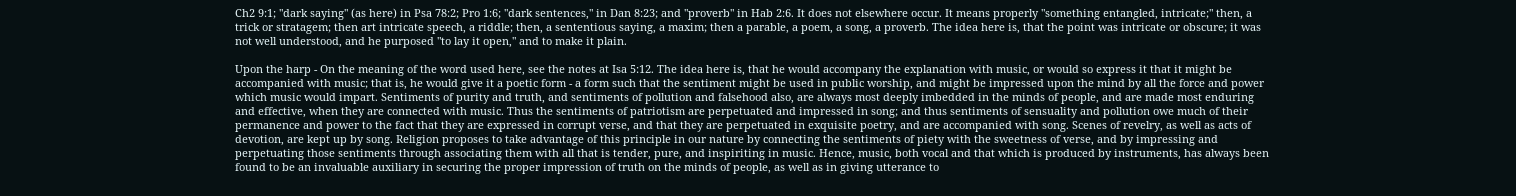Ch2 9:1; "dark saying" (as here) in Psa 78:2; Pro 1:6; "dark sentences," in Dan 8:23; and "proverb" in Hab 2:6. It does not elsewhere occur. It means properly "something entangled, intricate;" then, a trick or stratagem; then art intricate speech, a riddle; then, a sententious saying, a maxim; then a parable, a poem, a song, a proverb. The idea here is, that the point was intricate or obscure; it was not well understood, and he purposed "to lay it open," and to make it plain.

Upon the harp - On the meaning of the word used here, see the notes at Isa 5:12. The idea here is, that he would accompany the explanation with music, or would so express it that it might be accompanied with music; that is, he would give it a poetic form - a form such that the sentiment might be used in public worship, and might be impressed upon the mind by all the force and power which music would impart. Sentiments of purity and truth, and sentiments of pollution and falsehood also, are always most deeply imbedded in the minds of people, and are made most enduring and effective, when they are connected with music. Thus the sentiments of patriotism are perpetuated and impressed in song; and thus sentiments of sensuality and pollution owe much of their permanence and power to the fact that they are expressed in corrupt verse, and that they are perpetuated in exquisite poetry, and are accompanied with song. Scenes of revelry, as well as acts of devotion, are kept up by song. Religion proposes to take advantage of this principle in our nature by connecting the sentiments of piety with the sweetness of verse, and by impressing and perpetuating those sentiments through associating them with all that is tender, pure, and inspiriting in music. Hence, music, both vocal and that which is produced by instruments, has always been found to be an invaluable auxiliary in securing the proper impression of truth on the minds of people, as well as in giving utterance to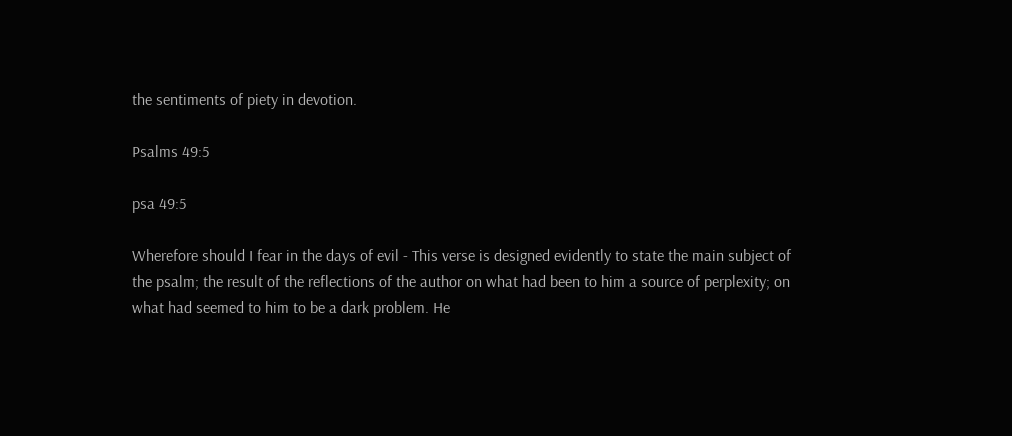the sentiments of piety in devotion.

Psalms 49:5

psa 49:5

Wherefore should I fear in the days of evil - This verse is designed evidently to state the main subject of the psalm; the result of the reflections of the author on what had been to him a source of perplexity; on what had seemed to him to be a dark problem. He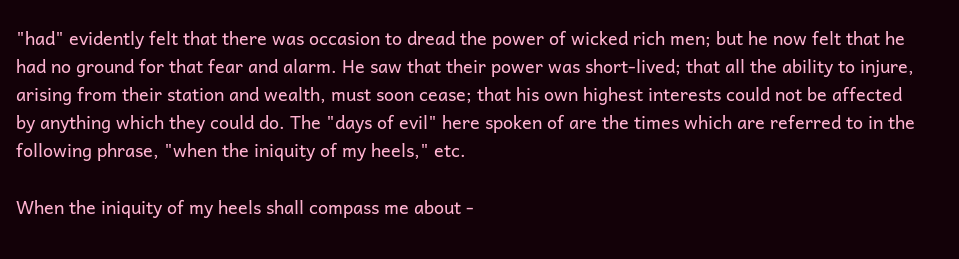"had" evidently felt that there was occasion to dread the power of wicked rich men; but he now felt that he had no ground for that fear and alarm. He saw that their power was short-lived; that all the ability to injure, arising from their station and wealth, must soon cease; that his own highest interests could not be affected by anything which they could do. The "days of evil" here spoken of are the times which are referred to in the following phrase, "when the iniquity of my heels," etc.

When the iniquity of my heels shall compass me about -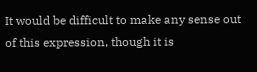It would be difficult to make any sense out of this expression, though it is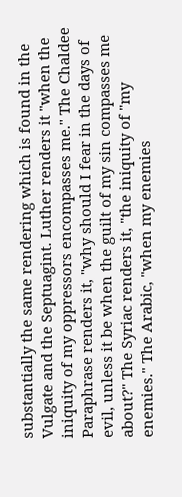substantially the same rendering which is found in the Vulgate and the Septuagint. Luther renders it "when the iniquity of my oppressors encompasses me." The Chaldee Paraphrase renders it, "why should I fear in the days of evil, unless it be when the guilt of my sin compasses me about?" The Syriac renders it, "the iniquity of "my enemies." The Arabic, "when my enemies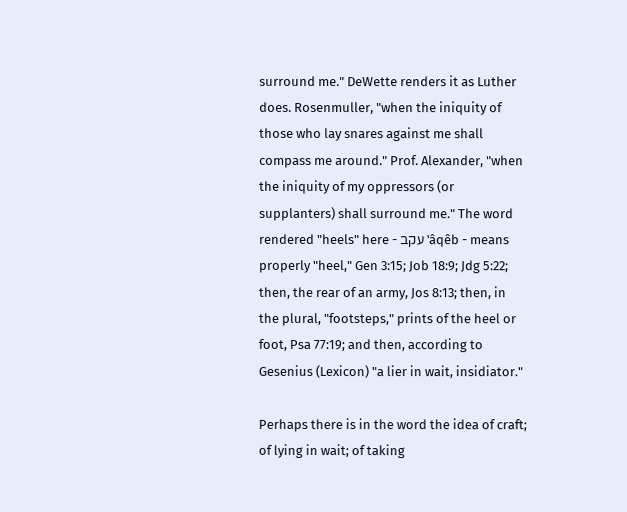surround me." DeWette renders it as Luther does. Rosenmuller, "when the iniquity of those who lay snares against me shall compass me around." Prof. Alexander, "when the iniquity of my oppressors (or supplanters) shall surround me." The word rendered "heels" here - עקב ‛âqêb - means properly "heel," Gen 3:15; Job 18:9; Jdg 5:22; then, the rear of an army, Jos 8:13; then, in the plural, "footsteps," prints of the heel or foot, Psa 77:19; and then, according to Gesenius (Lexicon) "a lier in wait, insidiator."

Perhaps there is in the word the idea of craft; of lying in wait; of taking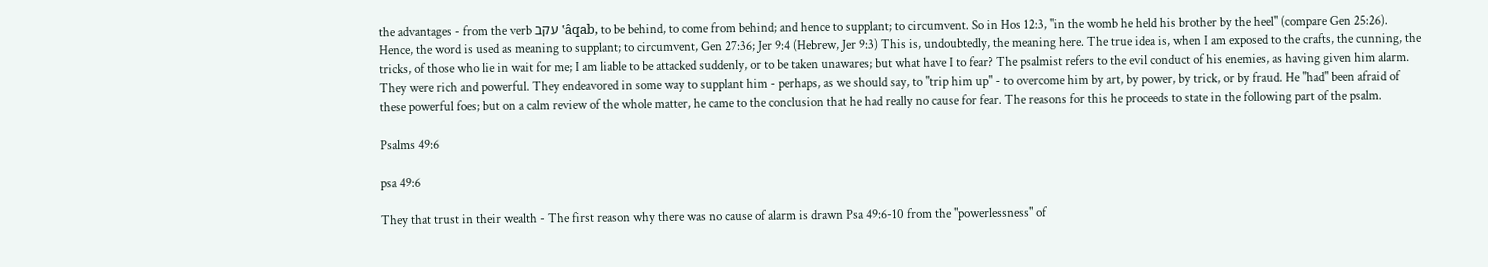the advantages - from the verb עקב ‛âqab, to be behind, to come from behind; and hence to supplant; to circumvent. So in Hos 12:3, "in the womb he held his brother by the heel" (compare Gen 25:26). Hence, the word is used as meaning to supplant; to circumvent, Gen 27:36; Jer 9:4 (Hebrew, Jer 9:3) This is, undoubtedly, the meaning here. The true idea is, when I am exposed to the crafts, the cunning, the tricks, of those who lie in wait for me; I am liable to be attacked suddenly, or to be taken unawares; but what have I to fear? The psalmist refers to the evil conduct of his enemies, as having given him alarm. They were rich and powerful. They endeavored in some way to supplant him - perhaps, as we should say, to "trip him up" - to overcome him by art, by power, by trick, or by fraud. He "had" been afraid of these powerful foes; but on a calm review of the whole matter, he came to the conclusion that he had really no cause for fear. The reasons for this he proceeds to state in the following part of the psalm.

Psalms 49:6

psa 49:6

They that trust in their wealth - The first reason why there was no cause of alarm is drawn Psa 49:6-10 from the "powerlessness" of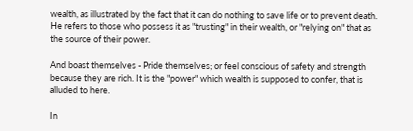wealth, as illustrated by the fact that it can do nothing to save life or to prevent death. He refers to those who possess it as "trusting" in their wealth, or "relying on" that as the source of their power.

And boast themselves - Pride themselves; or feel conscious of safety and strength because they are rich. It is the "power" which wealth is supposed to confer, that is alluded to here.

In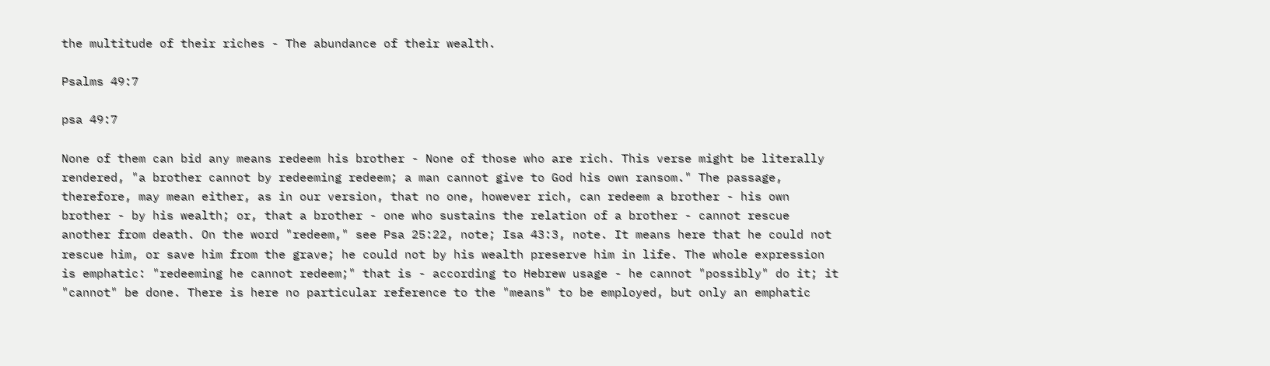the multitude of their riches - The abundance of their wealth.

Psalms 49:7

psa 49:7

None of them can bid any means redeem his brother - None of those who are rich. This verse might be literally rendered, "a brother cannot by redeeming redeem; a man cannot give to God his own ransom." The passage, therefore, may mean either, as in our version, that no one, however rich, can redeem a brother - his own brother - by his wealth; or, that a brother - one who sustains the relation of a brother - cannot rescue another from death. On the word "redeem," see Psa 25:22, note; Isa 43:3, note. It means here that he could not rescue him, or save him from the grave; he could not by his wealth preserve him in life. The whole expression is emphatic: "redeeming he cannot redeem;" that is - according to Hebrew usage - he cannot "possibly" do it; it "cannot" be done. There is here no particular reference to the "means" to be employed, but only an emphatic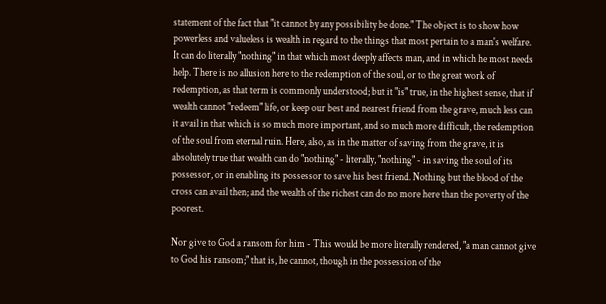statement of the fact that "it cannot by any possibility be done." The object is to show how powerless and valueless is wealth in regard to the things that most pertain to a man's welfare. It can do literally "nothing" in that which most deeply affects man, and in which he most needs help. There is no allusion here to the redemption of the soul, or to the great work of redemption, as that term is commonly understood; but it "is" true, in the highest sense, that if wealth cannot "redeem" life, or keep our best and nearest friend from the grave, much less can it avail in that which is so much more important, and so much more difficult, the redemption of the soul from eternal ruin. Here, also, as in the matter of saving from the grave, it is absolutely true that wealth can do "nothing" - literally, "nothing" - in saving the soul of its possessor, or in enabling its possessor to save his best friend. Nothing but the blood of the cross can avail then; and the wealth of the richest can do no more here than the poverty of the poorest.

Nor give to God a ransom for him - This would be more literally rendered, "a man cannot give to God his ransom;" that is, he cannot, though in the possession of the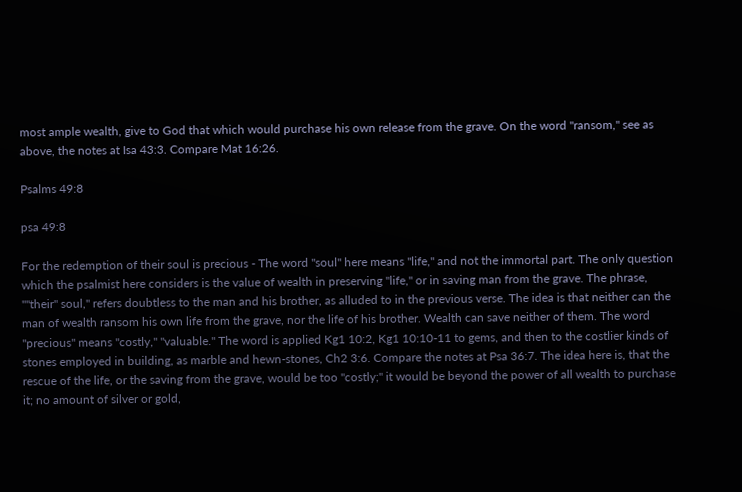most ample wealth, give to God that which would purchase his own release from the grave. On the word "ransom," see as above, the notes at Isa 43:3. Compare Mat 16:26.

Psalms 49:8

psa 49:8

For the redemption of their soul is precious - The word "soul" here means "life," and not the immortal part. The only question which the psalmist here considers is the value of wealth in preserving "life," or in saving man from the grave. The phrase, ""their" soul," refers doubtless to the man and his brother, as alluded to in the previous verse. The idea is that neither can the man of wealth ransom his own life from the grave, nor the life of his brother. Wealth can save neither of them. The word "precious" means "costly," "valuable." The word is applied Kg1 10:2, Kg1 10:10-11 to gems, and then to the costlier kinds of stones employed in building, as marble and hewn-stones, Ch2 3:6. Compare the notes at Psa 36:7. The idea here is, that the rescue of the life, or the saving from the grave, would be too "costly;" it would be beyond the power of all wealth to purchase it; no amount of silver or gold,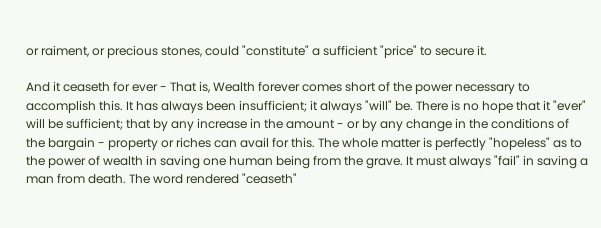or raiment, or precious stones, could "constitute" a sufficient "price" to secure it.

And it ceaseth for ever - That is, Wealth forever comes short of the power necessary to accomplish this. It has always been insufficient; it always "will" be. There is no hope that it "ever" will be sufficient; that by any increase in the amount - or by any change in the conditions of the bargain - property or riches can avail for this. The whole matter is perfectly "hopeless" as to the power of wealth in saving one human being from the grave. It must always "fail" in saving a man from death. The word rendered "ceaseth"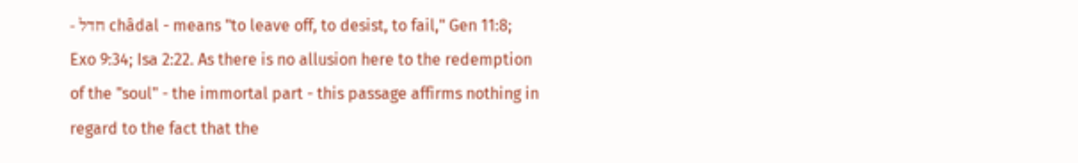- חדל châdal - means "to leave off, to desist, to fail," Gen 11:8; Exo 9:34; Isa 2:22. As there is no allusion here to the redemption of the "soul" - the immortal part - this passage affirms nothing in regard to the fact that the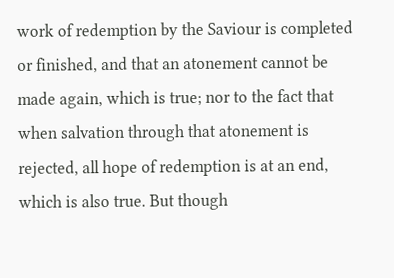work of redemption by the Saviour is completed or finished, and that an atonement cannot be made again, which is true; nor to the fact that when salvation through that atonement is rejected, all hope of redemption is at an end, which is also true. But though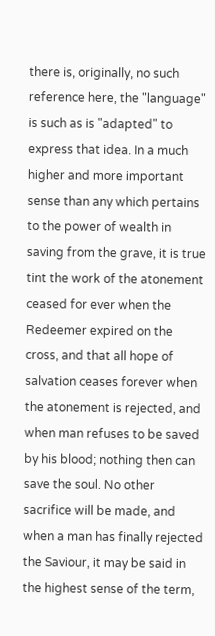there is, originally, no such reference here, the "language" is such as is "adapted" to express that idea. In a much higher and more important sense than any which pertains to the power of wealth in saving from the grave, it is true tint the work of the atonement ceased for ever when the Redeemer expired on the cross, and that all hope of salvation ceases forever when the atonement is rejected, and when man refuses to be saved by his blood; nothing then can save the soul. No other sacrifice will be made, and when a man has finally rejected the Saviour, it may be said in the highest sense of the term,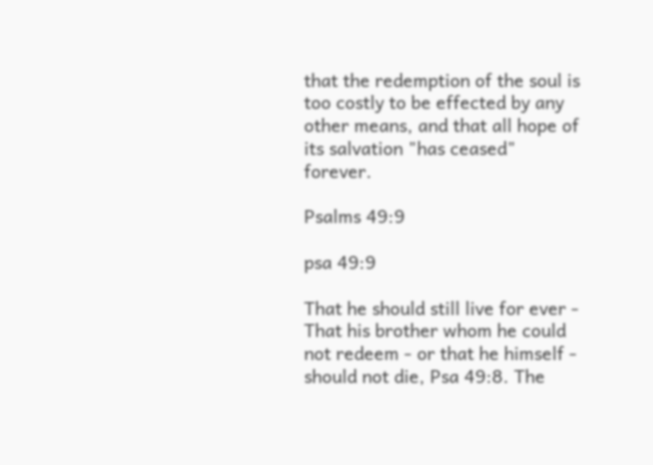that the redemption of the soul is too costly to be effected by any other means, and that all hope of its salvation "has ceased" forever.

Psalms 49:9

psa 49:9

That he should still live for ever - That his brother whom he could not redeem - or that he himself - should not die, Psa 49:8. The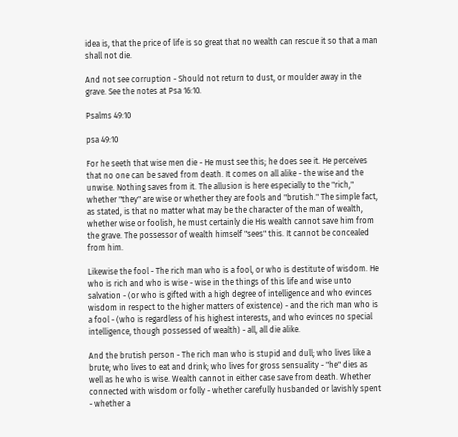idea is, that the price of life is so great that no wealth can rescue it so that a man shall not die.

And not see corruption - Should not return to dust, or moulder away in the grave. See the notes at Psa 16:10.

Psalms 49:10

psa 49:10

For he seeth that wise men die - He must see this; he does see it. He perceives that no one can be saved from death. It comes on all alike - the wise and the unwise. Nothing saves from it. The allusion is here especially to the "rich," whether "they" are wise or whether they are fools and "brutish." The simple fact, as stated, is that no matter what may be the character of the man of wealth, whether wise or foolish, he must certainly die His wealth cannot save him from the grave. The possessor of wealth himself "sees" this. It cannot be concealed from him.

Likewise the fool - The rich man who is a fool, or who is destitute of wisdom. He who is rich and who is wise - wise in the things of this life and wise unto salvation - (or who is gifted with a high degree of intelligence and who evinces wisdom in respect to the higher matters of existence) - and the rich man who is a fool - (who is regardless of his highest interests, and who evinces no special intelligence, though possessed of wealth) - all, all die alike.

And the brutish person - The rich man who is stupid and dull; who lives like a brute; who lives to eat and drink; who lives for gross sensuality - "he" dies as well as he who is wise. Wealth cannot in either case save from death. Whether connected with wisdom or folly - whether carefully husbanded or lavishly spent - whether a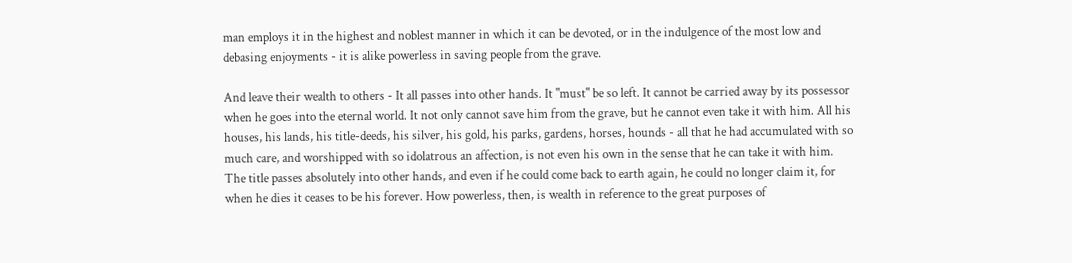man employs it in the highest and noblest manner in which it can be devoted, or in the indulgence of the most low and debasing enjoyments - it is alike powerless in saving people from the grave.

And leave their wealth to others - It all passes into other hands. It "must" be so left. It cannot be carried away by its possessor when he goes into the eternal world. It not only cannot save him from the grave, but he cannot even take it with him. All his houses, his lands, his title-deeds, his silver, his gold, his parks, gardens, horses, hounds - all that he had accumulated with so much care, and worshipped with so idolatrous an affection, is not even his own in the sense that he can take it with him. The title passes absolutely into other hands, and even if he could come back to earth again, he could no longer claim it, for when he dies it ceases to be his forever. How powerless, then, is wealth in reference to the great purposes of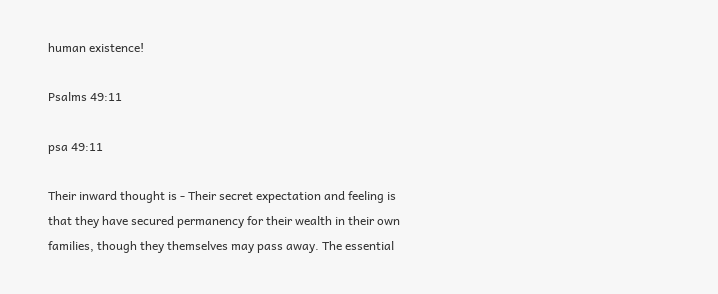human existence!

Psalms 49:11

psa 49:11

Their inward thought is - Their secret expectation and feeling is that they have secured permanency for their wealth in their own families, though they themselves may pass away. The essential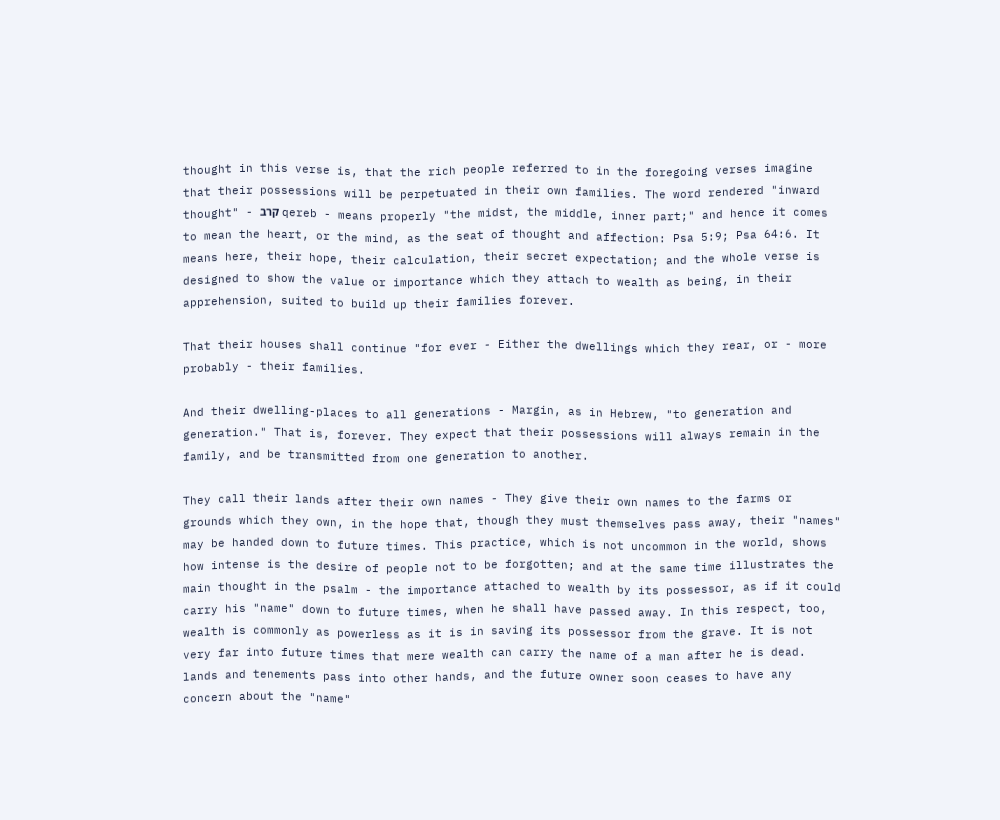thought in this verse is, that the rich people referred to in the foregoing verses imagine that their possessions will be perpetuated in their own families. The word rendered "inward thought" - קרב qereb - means properly "the midst, the middle, inner part;" and hence it comes to mean the heart, or the mind, as the seat of thought and affection: Psa 5:9; Psa 64:6. It means here, their hope, their calculation, their secret expectation; and the whole verse is designed to show the value or importance which they attach to wealth as being, in their apprehension, suited to build up their families forever.

That their houses shall continue "for ever - Either the dwellings which they rear, or - more probably - their families.

And their dwelling-places to all generations - Margin, as in Hebrew, "to generation and generation." That is, forever. They expect that their possessions will always remain in the family, and be transmitted from one generation to another.

They call their lands after their own names - They give their own names to the farms or grounds which they own, in the hope that, though they must themselves pass away, their "names" may be handed down to future times. This practice, which is not uncommon in the world, shows how intense is the desire of people not to be forgotten; and at the same time illustrates the main thought in the psalm - the importance attached to wealth by its possessor, as if it could carry his "name" down to future times, when he shall have passed away. In this respect, too, wealth is commonly as powerless as it is in saving its possessor from the grave. It is not very far into future times that mere wealth can carry the name of a man after he is dead. lands and tenements pass into other hands, and the future owner soon ceases to have any concern about the "name"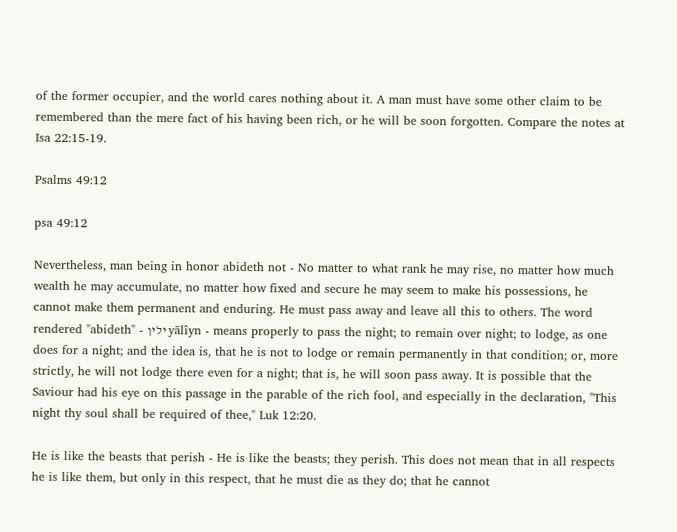of the former occupier, and the world cares nothing about it. A man must have some other claim to be remembered than the mere fact of his having been rich, or he will be soon forgotten. Compare the notes at Isa 22:15-19.

Psalms 49:12

psa 49:12

Nevertheless, man being in honor abideth not - No matter to what rank he may rise, no matter how much wealth he may accumulate, no matter how fixed and secure he may seem to make his possessions, he cannot make them permanent and enduring. He must pass away and leave all this to others. The word rendered "abideth" - ילין yālı̂yn - means properly to pass the night; to remain over night; to lodge, as one does for a night; and the idea is, that he is not to lodge or remain permanently in that condition; or, more strictly, he will not lodge there even for a night; that is, he will soon pass away. It is possible that the Saviour had his eye on this passage in the parable of the rich fool, and especially in the declaration, "This night thy soul shall be required of thee," Luk 12:20.

He is like the beasts that perish - He is like the beasts; they perish. This does not mean that in all respects he is like them, but only in this respect, that he must die as they do; that he cannot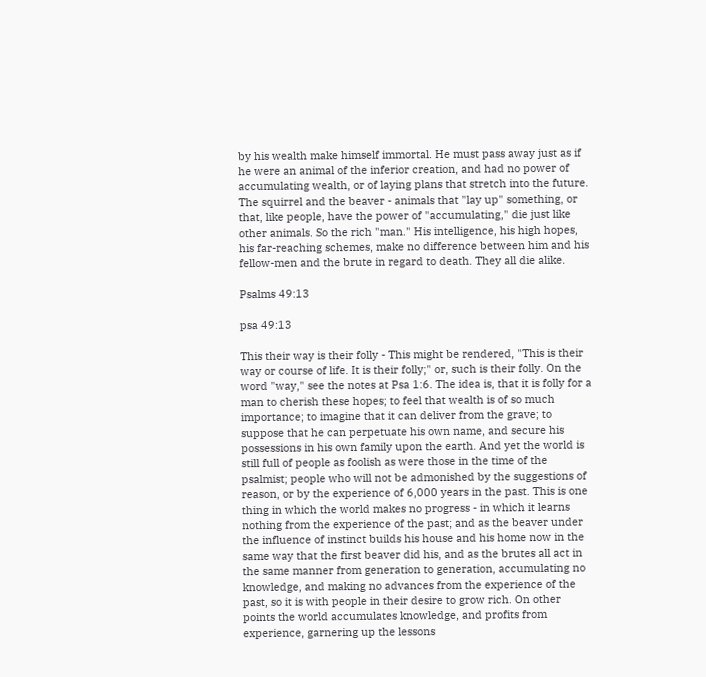by his wealth make himself immortal. He must pass away just as if he were an animal of the inferior creation, and had no power of accumulating wealth, or of laying plans that stretch into the future. The squirrel and the beaver - animals that "lay up" something, or that, like people, have the power of "accumulating," die just like other animals. So the rich "man." His intelligence, his high hopes, his far-reaching schemes, make no difference between him and his fellow-men and the brute in regard to death. They all die alike.

Psalms 49:13

psa 49:13

This their way is their folly - This might be rendered, "This is their way or course of life. It is their folly;" or, such is their folly. On the word "way," see the notes at Psa 1:6. The idea is, that it is folly for a man to cherish these hopes; to feel that wealth is of so much importance; to imagine that it can deliver from the grave; to suppose that he can perpetuate his own name, and secure his possessions in his own family upon the earth. And yet the world is still full of people as foolish as were those in the time of the psalmist; people who will not be admonished by the suggestions of reason, or by the experience of 6,000 years in the past. This is one thing in which the world makes no progress - in which it learns nothing from the experience of the past; and as the beaver under the influence of instinct builds his house and his home now in the same way that the first beaver did his, and as the brutes all act in the same manner from generation to generation, accumulating no knowledge, and making no advances from the experience of the past, so it is with people in their desire to grow rich. On other points the world accumulates knowledge, and profits from experience, garnering up the lessons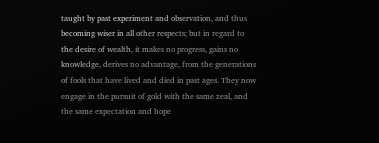taught by past experiment and observation, and thus becoming wiser in all other respects; but in regard to the desire of wealth, it makes no progress, gains no knowledge, derives no advantage, from the generations of fools that have lived and died in past ages. They now engage in the pursuit of gold with the same zeal, and the same expectation and hope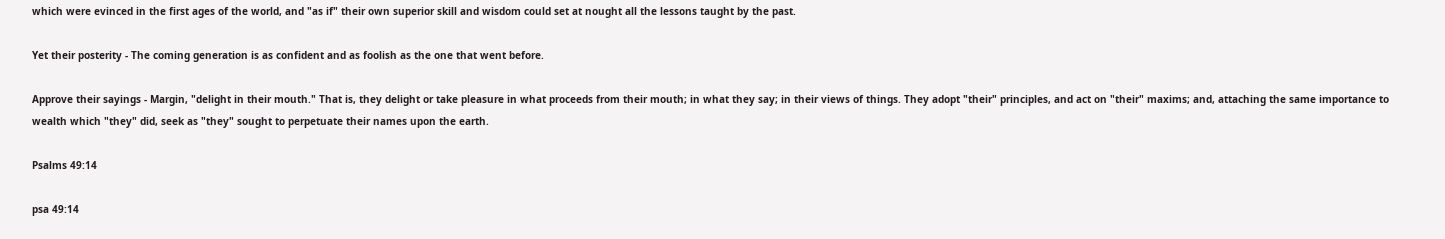which were evinced in the first ages of the world, and "as if" their own superior skill and wisdom could set at nought all the lessons taught by the past.

Yet their posterity - The coming generation is as confident and as foolish as the one that went before.

Approve their sayings - Margin, "delight in their mouth." That is, they delight or take pleasure in what proceeds from their mouth; in what they say; in their views of things. They adopt "their" principles, and act on "their" maxims; and, attaching the same importance to wealth which "they" did, seek as "they" sought to perpetuate their names upon the earth.

Psalms 49:14

psa 49:14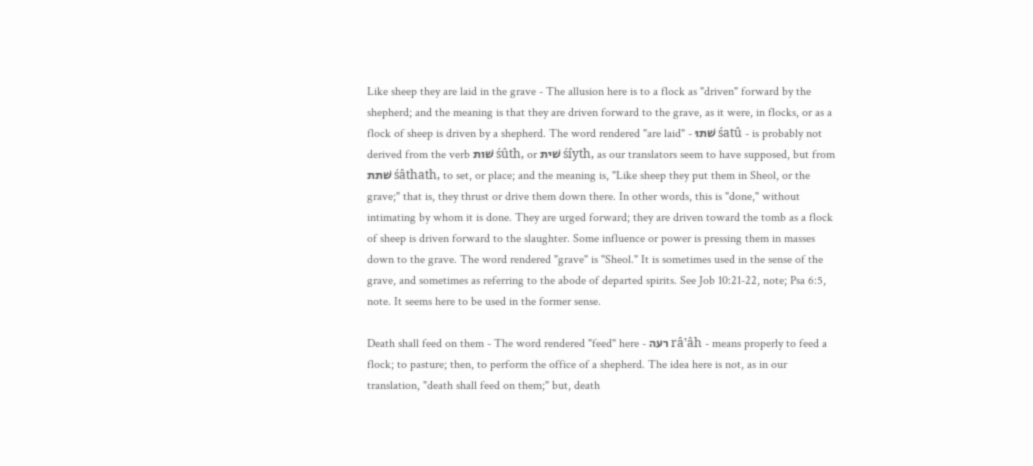Like sheep they are laid in the grave - The allusion here is to a flock as "driven" forward by the shepherd; and the meaning is that they are driven forward to the grave, as it were, in flocks, or as a flock of sheep is driven by a shepherd. The word rendered "are laid" - שׁתוּ śatû - is probably not derived from the verb שׁות śûth, or שׁית śı̂yth, as our translators seem to have supposed, but from שׁתת śâthath, to set, or place; and the meaning is, "Like sheep they put them in Sheol, or the grave;" that is, they thrust or drive them down there. In other words, this is "done," without intimating by whom it is done. They are urged forward; they are driven toward the tomb as a flock of sheep is driven forward to the slaughter. Some influence or power is pressing them in masses down to the grave. The word rendered "grave" is "Sheol." It is sometimes used in the sense of the grave, and sometimes as referring to the abode of departed spirits. See Job 10:21-22, note; Psa 6:5, note. It seems here to be used in the former sense.

Death shall feed on them - The word rendered "feed" here - רעה râ‛âh - means properly to feed a flock; to pasture; then, to perform the office of a shepherd. The idea here is not, as in our translation, "death shall feed on them;" but, death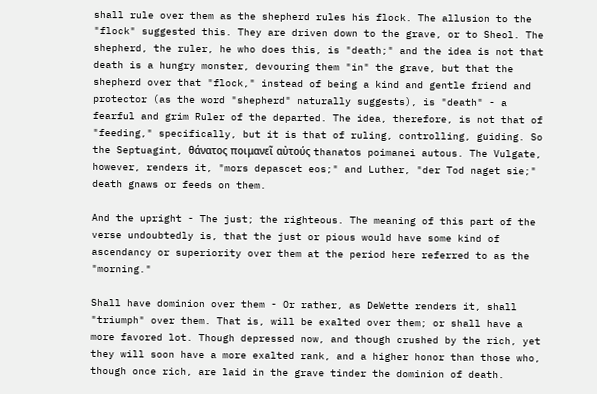shall rule over them as the shepherd rules his flock. The allusion to the "flock" suggested this. They are driven down to the grave, or to Sheol. The shepherd, the ruler, he who does this, is "death;" and the idea is not that death is a hungry monster, devouring them "in" the grave, but that the shepherd over that "flock," instead of being a kind and gentle friend and protector (as the word "shepherd" naturally suggests), is "death" - a fearful and grim Ruler of the departed. The idea, therefore, is not that of "feeding," specifically, but it is that of ruling, controlling, guiding. So the Septuagint, θάνατος ποιμανεῖ αὐτούς thanatos poimanei autous. The Vulgate, however, renders it, "mors depascet eos;" and Luther, "der Tod naget sie;" death gnaws or feeds on them.

And the upright - The just; the righteous. The meaning of this part of the verse undoubtedly is, that the just or pious would have some kind of ascendancy or superiority over them at the period here referred to as the "morning."

Shall have dominion over them - Or rather, as DeWette renders it, shall "triumph" over them. That is, will be exalted over them; or shall have a more favored lot. Though depressed now, and though crushed by the rich, yet they will soon have a more exalted rank, and a higher honor than those who, though once rich, are laid in the grave tinder the dominion of death.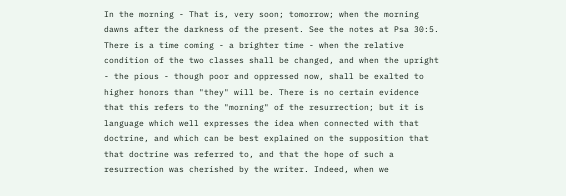In the morning - That is, very soon; tomorrow; when the morning dawns after the darkness of the present. See the notes at Psa 30:5. There is a time coming - a brighter time - when the relative condition of the two classes shall be changed, and when the upright - the pious - though poor and oppressed now, shall be exalted to higher honors than "they" will be. There is no certain evidence that this refers to the "morning" of the resurrection; but it is language which well expresses the idea when connected with that doctrine, and which can be best explained on the supposition that that doctrine was referred to, and that the hope of such a resurrection was cherished by the writer. Indeed, when we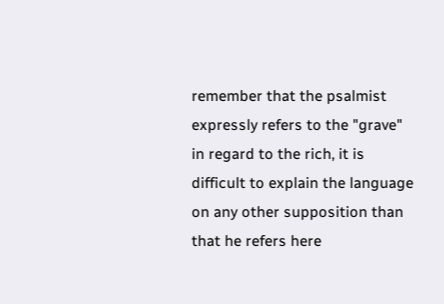remember that the psalmist expressly refers to the "grave" in regard to the rich, it is difficult to explain the language on any other supposition than that he refers here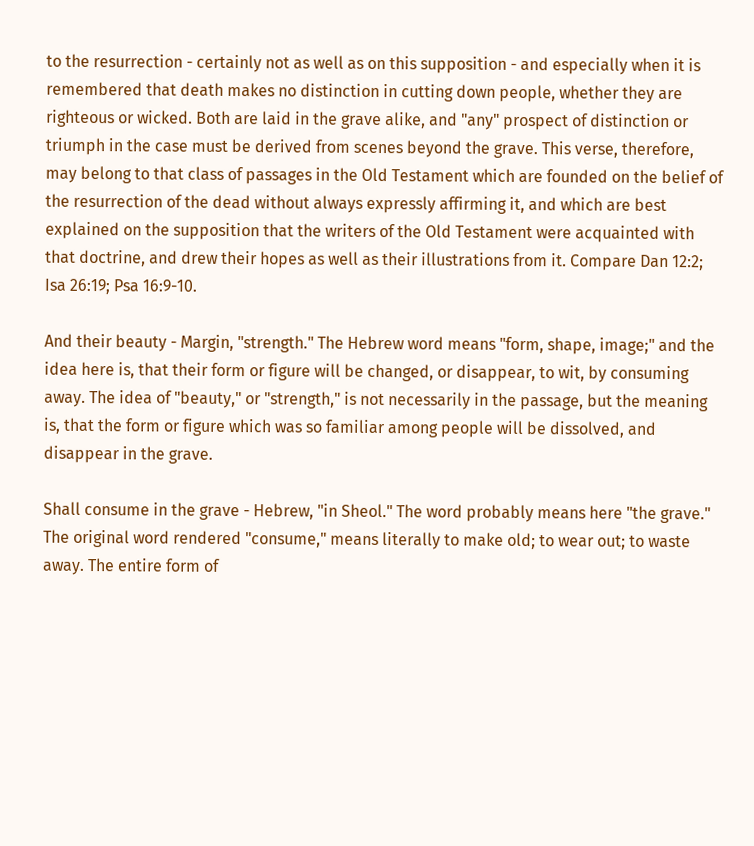to the resurrection - certainly not as well as on this supposition - and especially when it is remembered that death makes no distinction in cutting down people, whether they are righteous or wicked. Both are laid in the grave alike, and "any" prospect of distinction or triumph in the case must be derived from scenes beyond the grave. This verse, therefore, may belong to that class of passages in the Old Testament which are founded on the belief of the resurrection of the dead without always expressly affirming it, and which are best explained on the supposition that the writers of the Old Testament were acquainted with that doctrine, and drew their hopes as well as their illustrations from it. Compare Dan 12:2; Isa 26:19; Psa 16:9-10.

And their beauty - Margin, "strength." The Hebrew word means "form, shape, image;" and the idea here is, that their form or figure will be changed, or disappear, to wit, by consuming away. The idea of "beauty," or "strength," is not necessarily in the passage, but the meaning is, that the form or figure which was so familiar among people will be dissolved, and disappear in the grave.

Shall consume in the grave - Hebrew, "in Sheol." The word probably means here "the grave." The original word rendered "consume," means literally to make old; to wear out; to waste away. The entire form of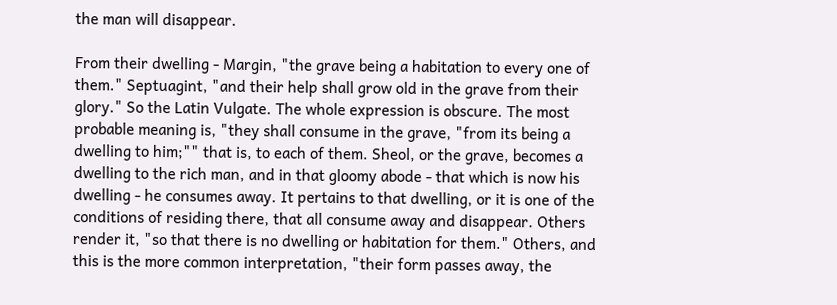the man will disappear.

From their dwelling - Margin, "the grave being a habitation to every one of them." Septuagint, "and their help shall grow old in the grave from their glory." So the Latin Vulgate. The whole expression is obscure. The most probable meaning is, "they shall consume in the grave, "from its being a dwelling to him;"" that is, to each of them. Sheol, or the grave, becomes a dwelling to the rich man, and in that gloomy abode - that which is now his dwelling - he consumes away. It pertains to that dwelling, or it is one of the conditions of residing there, that all consume away and disappear. Others render it, "so that there is no dwelling or habitation for them." Others, and this is the more common interpretation, "their form passes away, the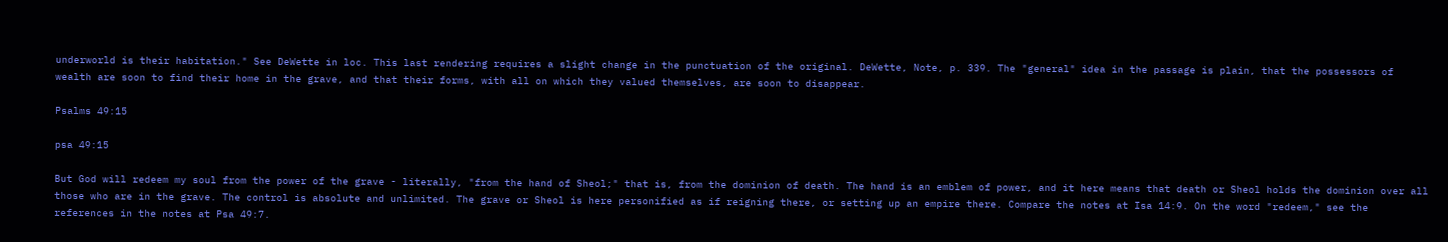underworld is their habitation." See DeWette in loc. This last rendering requires a slight change in the punctuation of the original. DeWette, Note, p. 339. The "general" idea in the passage is plain, that the possessors of wealth are soon to find their home in the grave, and that their forms, with all on which they valued themselves, are soon to disappear.

Psalms 49:15

psa 49:15

But God will redeem my soul from the power of the grave - literally, "from the hand of Sheol;" that is, from the dominion of death. The hand is an emblem of power, and it here means that death or Sheol holds the dominion over all those who are in the grave. The control is absolute and unlimited. The grave or Sheol is here personified as if reigning there, or setting up an empire there. Compare the notes at Isa 14:9. On the word "redeem," see the references in the notes at Psa 49:7.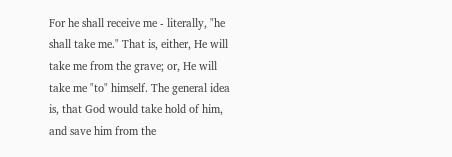For he shall receive me - literally, "he shall take me." That is, either, He will take me from the grave; or, He will take me "to" himself. The general idea is, that God would take hold of him, and save him from the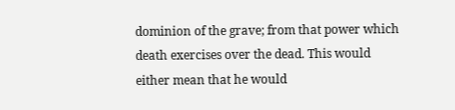dominion of the grave; from that power which death exercises over the dead. This would either mean that he would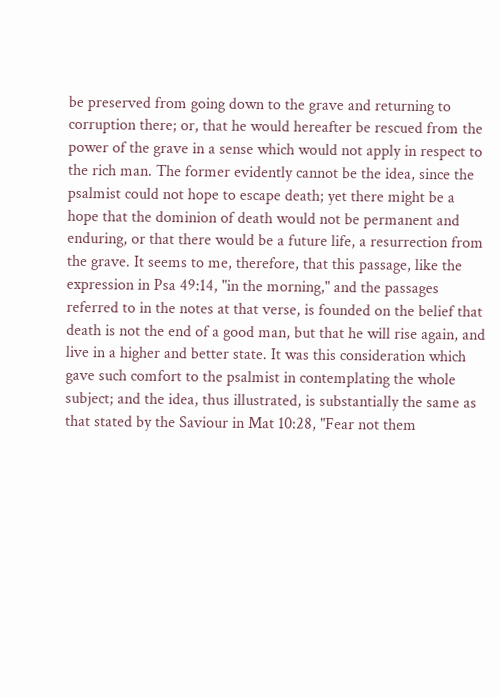be preserved from going down to the grave and returning to corruption there; or, that he would hereafter be rescued from the power of the grave in a sense which would not apply in respect to the rich man. The former evidently cannot be the idea, since the psalmist could not hope to escape death; yet there might be a hope that the dominion of death would not be permanent and enduring, or that there would be a future life, a resurrection from the grave. It seems to me, therefore, that this passage, like the expression in Psa 49:14, "in the morning," and the passages referred to in the notes at that verse, is founded on the belief that death is not the end of a good man, but that he will rise again, and live in a higher and better state. It was this consideration which gave such comfort to the psalmist in contemplating the whole subject; and the idea, thus illustrated, is substantially the same as that stated by the Saviour in Mat 10:28, "Fear not them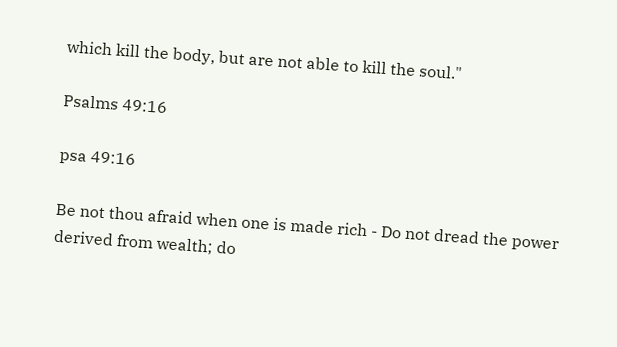which kill the body, but are not able to kill the soul."

Psalms 49:16

psa 49:16

Be not thou afraid when one is made rich - Do not dread the power derived from wealth; do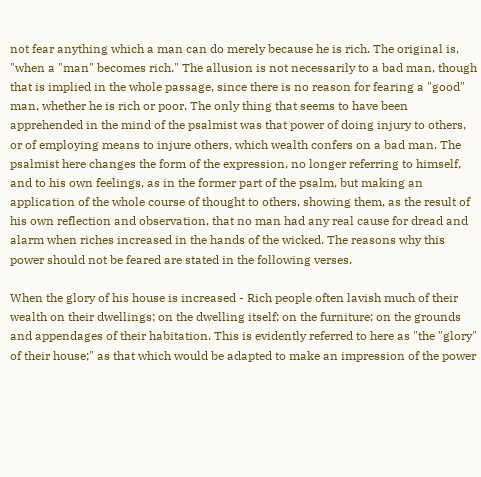not fear anything which a man can do merely because he is rich. The original is, "when a "man" becomes rich." The allusion is not necessarily to a bad man, though that is implied in the whole passage, since there is no reason for fearing a "good" man, whether he is rich or poor. The only thing that seems to have been apprehended in the mind of the psalmist was that power of doing injury to others, or of employing means to injure others, which wealth confers on a bad man. The psalmist here changes the form of the expression, no longer referring to himself, and to his own feelings, as in the former part of the psalm, but making an application of the whole course of thought to others, showing them, as the result of his own reflection and observation, that no man had any real cause for dread and alarm when riches increased in the hands of the wicked. The reasons why this power should not be feared are stated in the following verses.

When the glory of his house is increased - Rich people often lavish much of their wealth on their dwellings; on the dwelling itself; on the furniture; on the grounds and appendages of their habitation. This is evidently referred to here as "the "glory" of their house;" as that which would be adapted to make an impression of the power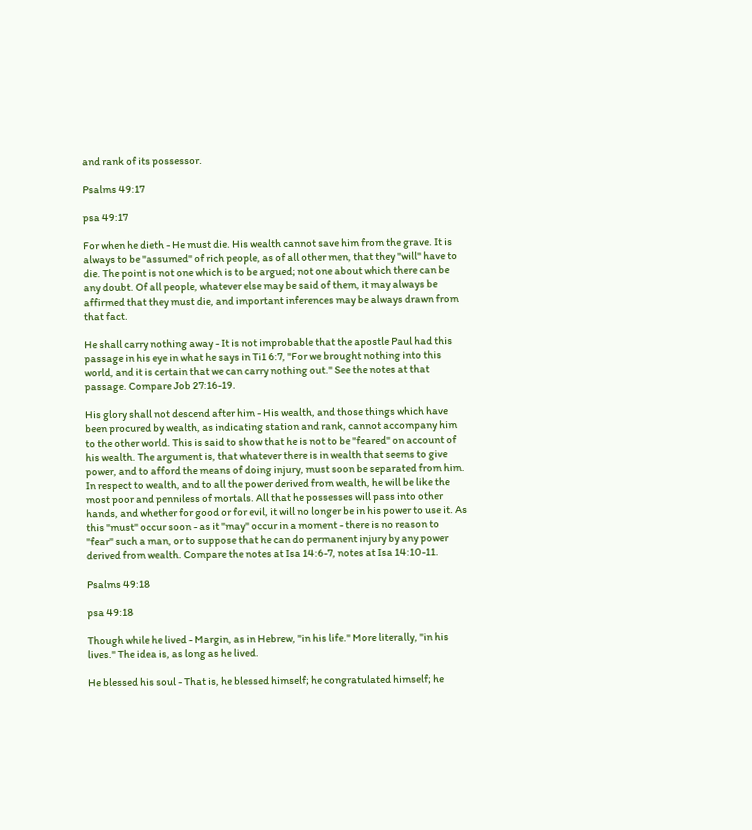and rank of its possessor.

Psalms 49:17

psa 49:17

For when he dieth - He must die. His wealth cannot save him from the grave. It is always to be "assumed" of rich people, as of all other men, that they "will" have to die. The point is not one which is to be argued; not one about which there can be any doubt. Of all people, whatever else may be said of them, it may always be affirmed that they must die, and important inferences may be always drawn from that fact.

He shall carry nothing away - It is not improbable that the apostle Paul had this passage in his eye in what he says in Ti1 6:7, "For we brought nothing into this world, and it is certain that we can carry nothing out." See the notes at that passage. Compare Job 27:16-19.

His glory shall not descend after him - His wealth, and those things which have been procured by wealth, as indicating station and rank, cannot accompany him to the other world. This is said to show that he is not to be "feared" on account of his wealth. The argument is, that whatever there is in wealth that seems to give power, and to afford the means of doing injury, must soon be separated from him. In respect to wealth, and to all the power derived from wealth, he will be like the most poor and penniless of mortals. All that he possesses will pass into other hands, and whether for good or for evil, it will no longer be in his power to use it. As this "must" occur soon - as it "may" occur in a moment - there is no reason to "fear" such a man, or to suppose that he can do permanent injury by any power derived from wealth. Compare the notes at Isa 14:6-7, notes at Isa 14:10-11.

Psalms 49:18

psa 49:18

Though while he lived - Margin, as in Hebrew, "in his life." More literally, "in his lives." The idea is, as long as he lived.

He blessed his soul - That is, he blessed himself; he congratulated himself; he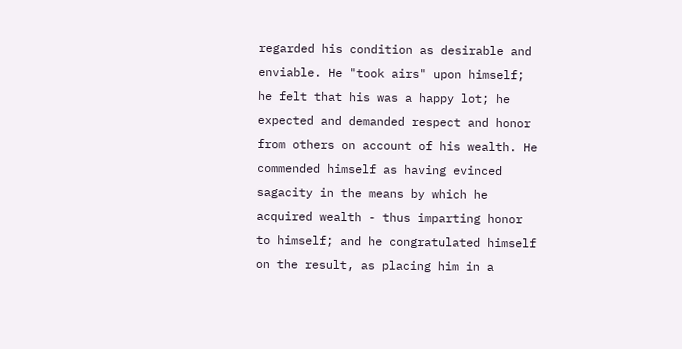regarded his condition as desirable and enviable. He "took airs" upon himself; he felt that his was a happy lot; he expected and demanded respect and honor from others on account of his wealth. He commended himself as having evinced sagacity in the means by which he acquired wealth - thus imparting honor to himself; and he congratulated himself on the result, as placing him in a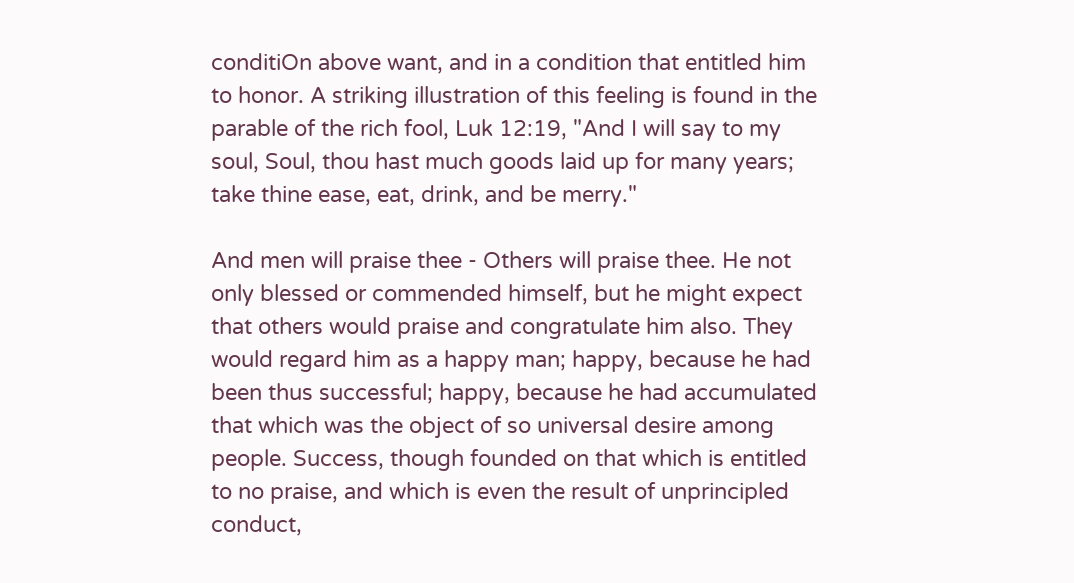conditiOn above want, and in a condition that entitled him to honor. A striking illustration of this feeling is found in the parable of the rich fool, Luk 12:19, "And I will say to my soul, Soul, thou hast much goods laid up for many years; take thine ease, eat, drink, and be merry."

And men will praise thee - Others will praise thee. He not only blessed or commended himself, but he might expect that others would praise and congratulate him also. They would regard him as a happy man; happy, because he had been thus successful; happy, because he had accumulated that which was the object of so universal desire among people. Success, though founded on that which is entitled to no praise, and which is even the result of unprincipled conduct,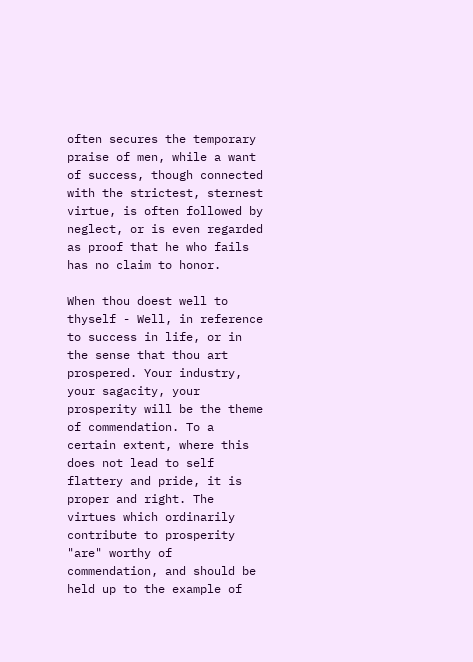often secures the temporary praise of men, while a want of success, though connected with the strictest, sternest virtue, is often followed by neglect, or is even regarded as proof that he who fails has no claim to honor.

When thou doest well to thyself - Well, in reference to success in life, or in the sense that thou art prospered. Your industry, your sagacity, your prosperity will be the theme of commendation. To a certain extent, where this does not lead to self flattery and pride, it is proper and right. The virtues which ordinarily contribute to prosperity "are" worthy of commendation, and should be held up to the example of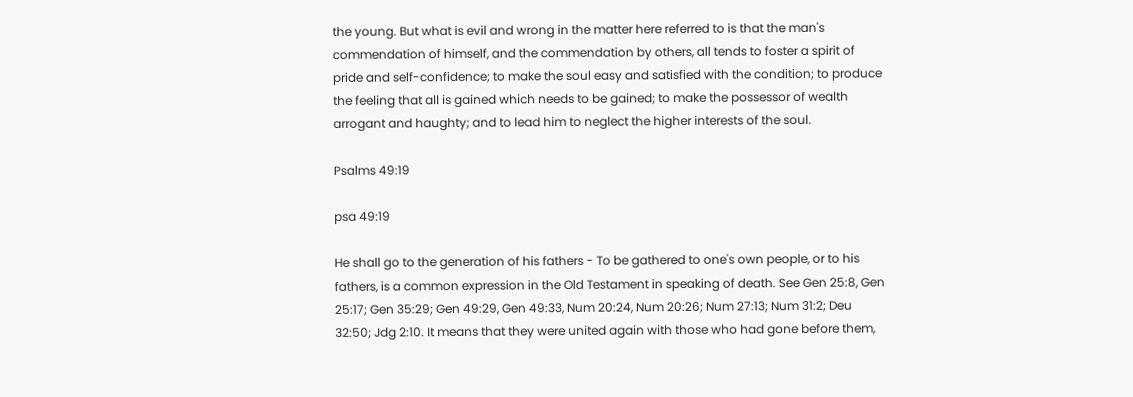the young. But what is evil and wrong in the matter here referred to is that the man's commendation of himself, and the commendation by others, all tends to foster a spirit of pride and self-confidence; to make the soul easy and satisfied with the condition; to produce the feeling that all is gained which needs to be gained; to make the possessor of wealth arrogant and haughty; and to lead him to neglect the higher interests of the soul.

Psalms 49:19

psa 49:19

He shall go to the generation of his fathers - To be gathered to one's own people, or to his fathers, is a common expression in the Old Testament in speaking of death. See Gen 25:8, Gen 25:17; Gen 35:29; Gen 49:29, Gen 49:33, Num 20:24, Num 20:26; Num 27:13; Num 31:2; Deu 32:50; Jdg 2:10. It means that they were united again with those who had gone before them,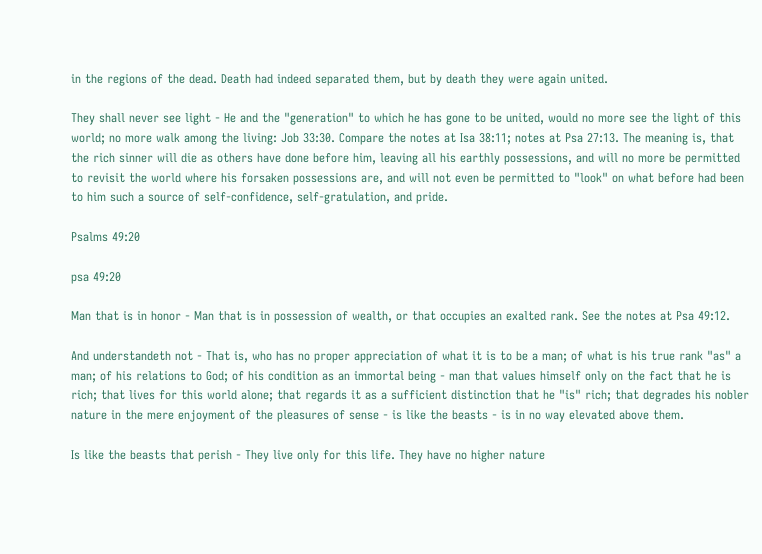in the regions of the dead. Death had indeed separated them, but by death they were again united.

They shall never see light - He and the "generation" to which he has gone to be united, would no more see the light of this world; no more walk among the living: Job 33:30. Compare the notes at Isa 38:11; notes at Psa 27:13. The meaning is, that the rich sinner will die as others have done before him, leaving all his earthly possessions, and will no more be permitted to revisit the world where his forsaken possessions are, and will not even be permitted to "look" on what before had been to him such a source of self-confidence, self-gratulation, and pride.

Psalms 49:20

psa 49:20

Man that is in honor - Man that is in possession of wealth, or that occupies an exalted rank. See the notes at Psa 49:12.

And understandeth not - That is, who has no proper appreciation of what it is to be a man; of what is his true rank "as" a man; of his relations to God; of his condition as an immortal being - man that values himself only on the fact that he is rich; that lives for this world alone; that regards it as a sufficient distinction that he "is" rich; that degrades his nobler nature in the mere enjoyment of the pleasures of sense - is like the beasts - is in no way elevated above them.

Is like the beasts that perish - They live only for this life. They have no higher nature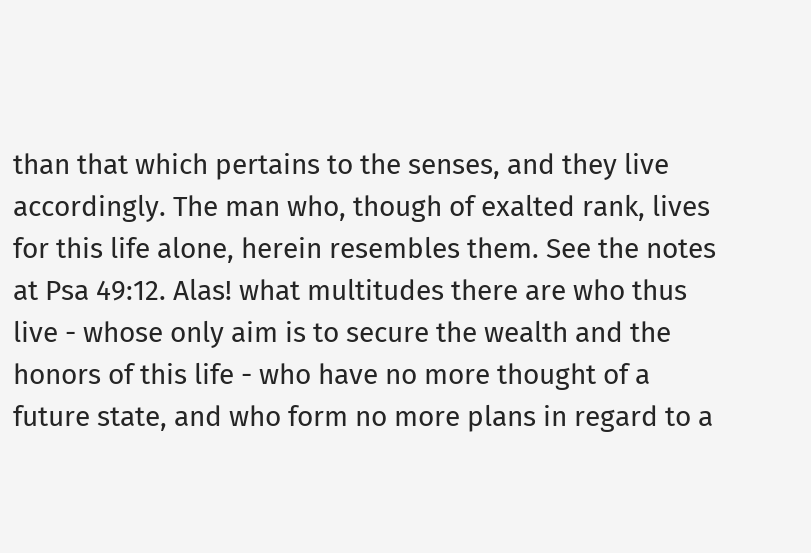than that which pertains to the senses, and they live accordingly. The man who, though of exalted rank, lives for this life alone, herein resembles them. See the notes at Psa 49:12. Alas! what multitudes there are who thus live - whose only aim is to secure the wealth and the honors of this life - who have no more thought of a future state, and who form no more plans in regard to a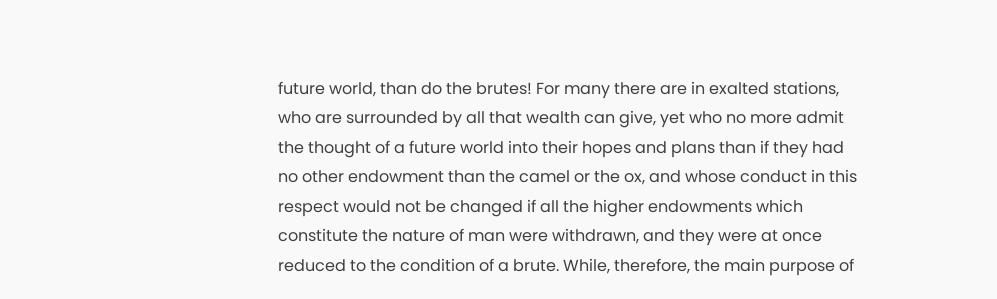future world, than do the brutes! For many there are in exalted stations, who are surrounded by all that wealth can give, yet who no more admit the thought of a future world into their hopes and plans than if they had no other endowment than the camel or the ox, and whose conduct in this respect would not be changed if all the higher endowments which constitute the nature of man were withdrawn, and they were at once reduced to the condition of a brute. While, therefore, the main purpose of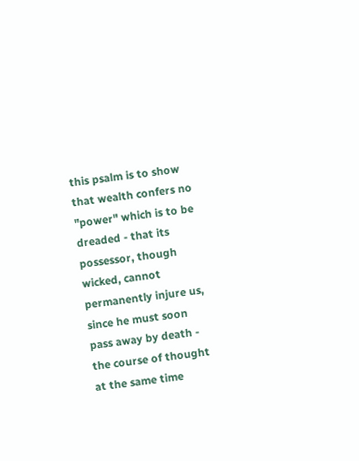this psalm is to show that wealth confers no "power" which is to be dreaded - that its possessor, though wicked, cannot permanently injure us, since he must soon pass away by death - the course of thought at the same time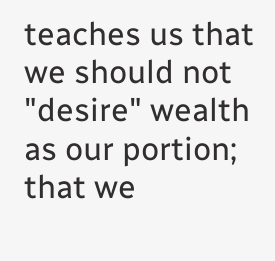teaches us that we should not "desire" wealth as our portion; that we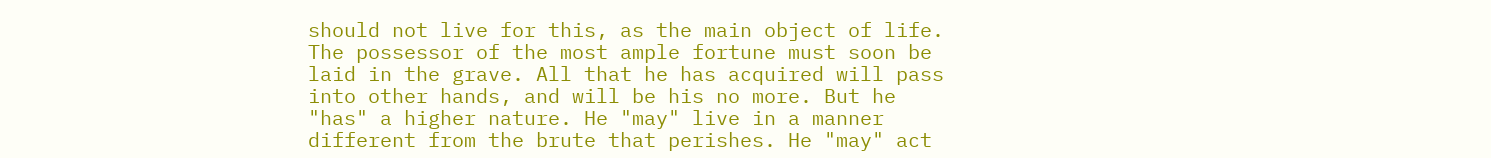should not live for this, as the main object of life. The possessor of the most ample fortune must soon be laid in the grave. All that he has acquired will pass into other hands, and will be his no more. But he "has" a higher nature. He "may" live in a manner different from the brute that perishes. He "may" act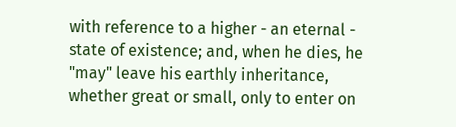with reference to a higher - an eternal - state of existence; and, when he dies, he "may" leave his earthly inheritance, whether great or small, only to enter on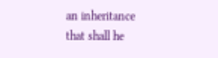an inheritance that shall he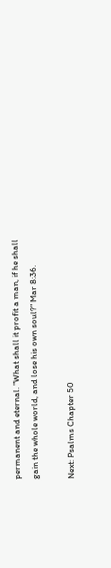permanent and eternal. "What shall it profit a man, if he shall gain the whole world, and lose his own soul?" Mar 8:36.

Next: Psalms Chapter 50